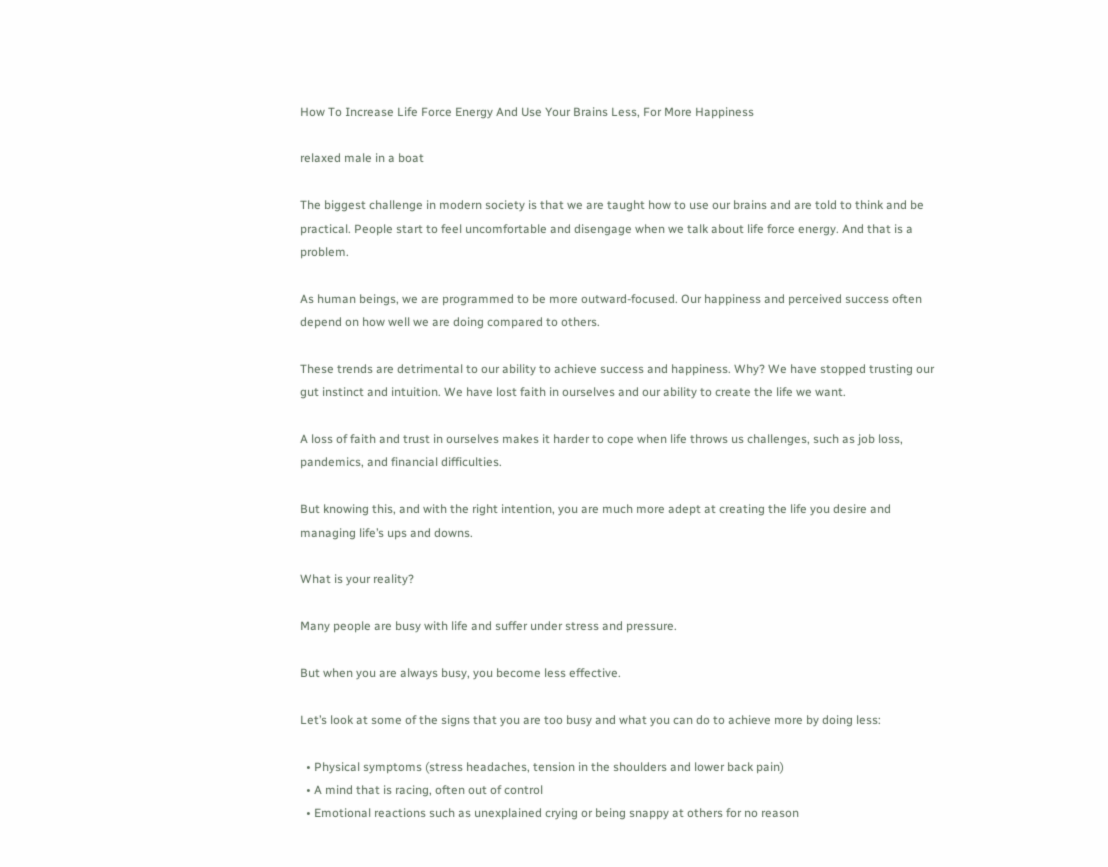How To Increase Life Force Energy And Use Your Brains Less, For More Happiness

relaxed male in a boat

The biggest challenge in modern society is that we are taught how to use our brains and are told to think and be practical. People start to feel uncomfortable and disengage when we talk about life force energy. And that is a problem.

As human beings, we are programmed to be more outward-focused. Our happiness and perceived success often depend on how well we are doing compared to others.

These trends are detrimental to our ability to achieve success and happiness. Why? We have stopped trusting our gut instinct and intuition. We have lost faith in ourselves and our ability to create the life we want.

A loss of faith and trust in ourselves makes it harder to cope when life throws us challenges, such as job loss, pandemics, and financial difficulties.

But knowing this, and with the right intention, you are much more adept at creating the life you desire and managing life’s ups and downs.

What is your reality?

Many people are busy with life and suffer under stress and pressure.

But when you are always busy, you become less effective.

Let’s look at some of the signs that you are too busy and what you can do to achieve more by doing less:

  • Physical symptoms (stress headaches, tension in the shoulders and lower back pain)
  • A mind that is racing, often out of control
  • Emotional reactions such as unexplained crying or being snappy at others for no reason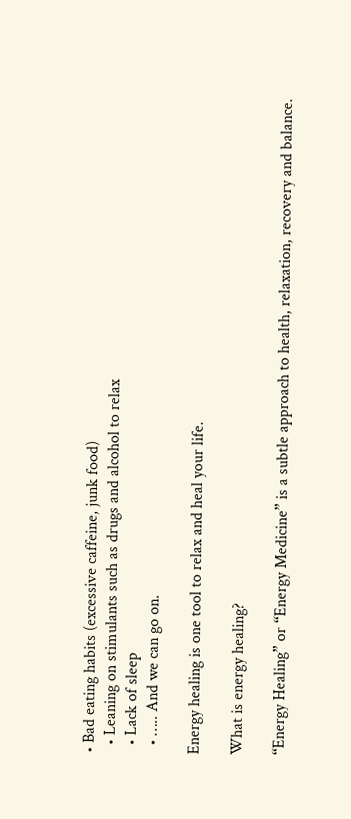• Bad eating habits (excessive caffeine, junk food)
  • Leaning on stimulants such as drugs and alcohol to relax
  • Lack of sleep
  • ….. And we can go on.

Energy healing is one tool to relax and heal your life.

What is energy healing?

“Energy Healing” or “Energy Medicine” is a subtle approach to health, relaxation, recovery and balance.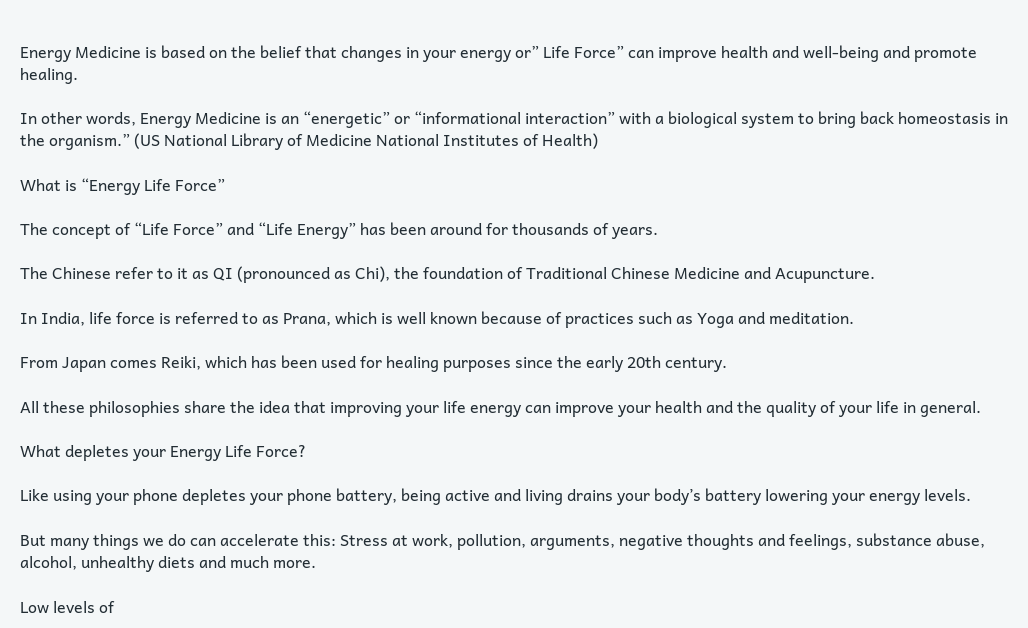Energy Medicine is based on the belief that changes in your energy or” Life Force” can improve health and well-being and promote healing.

In other words, Energy Medicine is an “energetic” or “informational interaction” with a biological system to bring back homeostasis in the organism.” (US National Library of Medicine National Institutes of Health)

What is “Energy Life Force”

The concept of “Life Force” and “Life Energy” has been around for thousands of years.

The Chinese refer to it as QI (pronounced as Chi), the foundation of Traditional Chinese Medicine and Acupuncture.

In India, life force is referred to as Prana, which is well known because of practices such as Yoga and meditation.

From Japan comes Reiki, which has been used for healing purposes since the early 20th century.

All these philosophies share the idea that improving your life energy can improve your health and the quality of your life in general.

What depletes your Energy Life Force?

Like using your phone depletes your phone battery, being active and living drains your body’s battery lowering your energy levels.

But many things we do can accelerate this: Stress at work, pollution, arguments, negative thoughts and feelings, substance abuse, alcohol, unhealthy diets and much more.

Low levels of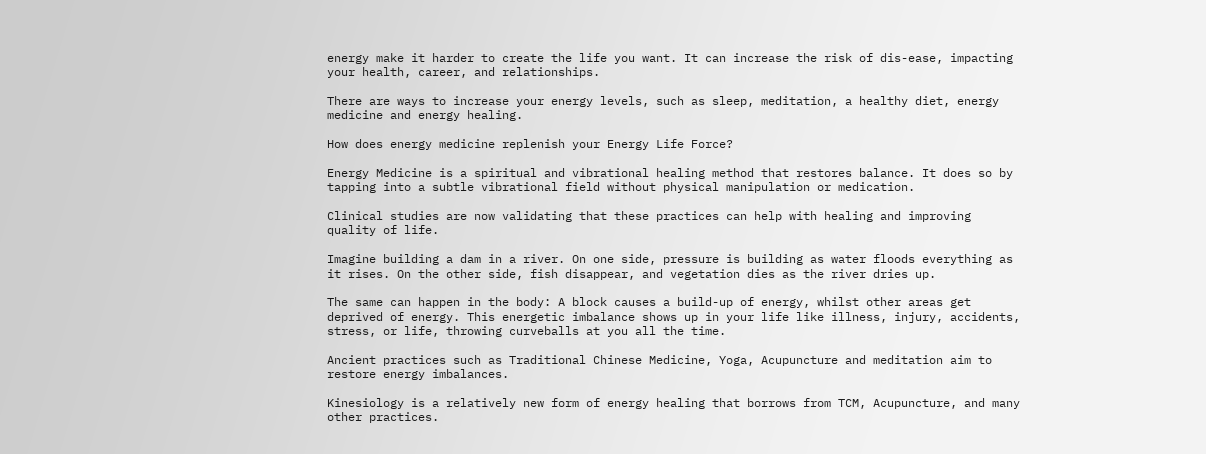energy make it harder to create the life you want. It can increase the risk of dis-ease, impacting your health, career, and relationships.

There are ways to increase your energy levels, such as sleep, meditation, a healthy diet, energy medicine and energy healing.

How does energy medicine replenish your Energy Life Force?

Energy Medicine is a spiritual and vibrational healing method that restores balance. It does so by tapping into a subtle vibrational field without physical manipulation or medication.

Clinical studies are now validating that these practices can help with healing and improving quality of life.

Imagine building a dam in a river. On one side, pressure is building as water floods everything as it rises. On the other side, fish disappear, and vegetation dies as the river dries up.

The same can happen in the body: A block causes a build-up of energy, whilst other areas get deprived of energy. This energetic imbalance shows up in your life like illness, injury, accidents, stress, or life, throwing curveballs at you all the time.

Ancient practices such as Traditional Chinese Medicine, Yoga, Acupuncture and meditation aim to restore energy imbalances.

Kinesiology is a relatively new form of energy healing that borrows from TCM, Acupuncture, and many other practices.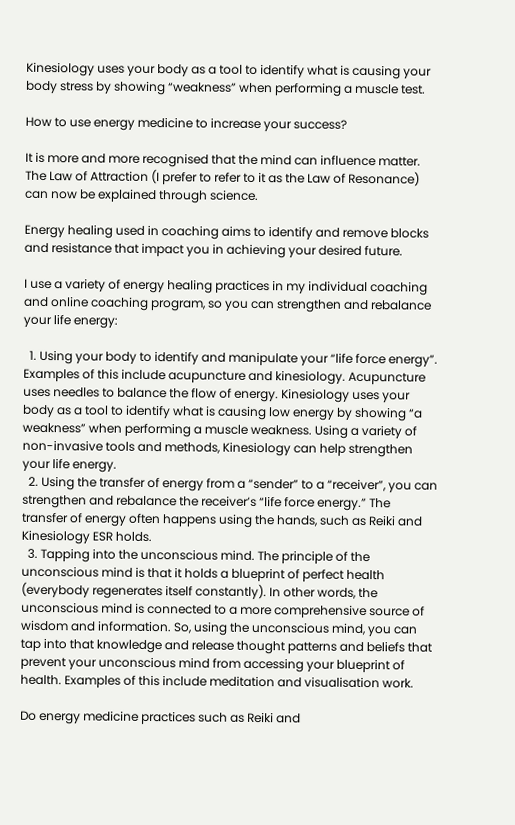Kinesiology uses your body as a tool to identify what is causing your body stress by showing “weakness” when performing a muscle test.

How to use energy medicine to increase your success?

It is more and more recognised that the mind can influence matter. The Law of Attraction (I prefer to refer to it as the Law of Resonance) can now be explained through science.

Energy healing used in coaching aims to identify and remove blocks and resistance that impact you in achieving your desired future.

I use a variety of energy healing practices in my individual coaching and online coaching program, so you can strengthen and rebalance your life energy:

  1. Using your body to identify and manipulate your “life force energy”. Examples of this include acupuncture and kinesiology. Acupuncture uses needles to balance the flow of energy. Kinesiology uses your body as a tool to identify what is causing low energy by showing “a weakness” when performing a muscle weakness. Using a variety of non-invasive tools and methods, Kinesiology can help strengthen your life energy.
  2. Using the transfer of energy from a “sender” to a “receiver”, you can strengthen and rebalance the receiver’s “life force energy.” The transfer of energy often happens using the hands, such as Reiki and Kinesiology ESR holds.
  3. Tapping into the unconscious mind. The principle of the unconscious mind is that it holds a blueprint of perfect health (everybody regenerates itself constantly). In other words, the unconscious mind is connected to a more comprehensive source of wisdom and information. So, using the unconscious mind, you can tap into that knowledge and release thought patterns and beliefs that prevent your unconscious mind from accessing your blueprint of health. Examples of this include meditation and visualisation work.

Do energy medicine practices such as Reiki and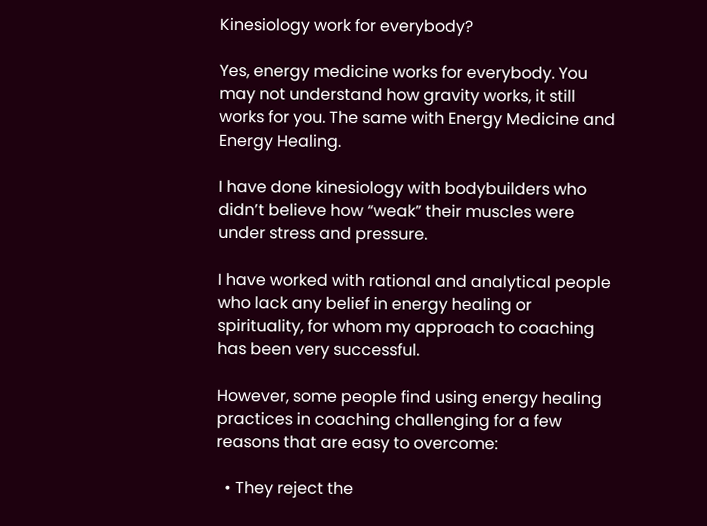Kinesiology work for everybody?

Yes, energy medicine works for everybody. You may not understand how gravity works, it still works for you. The same with Energy Medicine and Energy Healing.

I have done kinesiology with bodybuilders who didn’t believe how “weak” their muscles were under stress and pressure.

I have worked with rational and analytical people who lack any belief in energy healing or spirituality, for whom my approach to coaching has been very successful.

However, some people find using energy healing practices in coaching challenging for a few reasons that are easy to overcome:

  • They reject the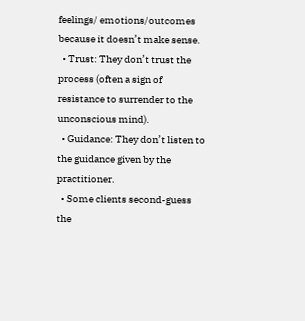feelings/ emotions/outcomes because it doesn’t make sense.
  • Trust: They don’t trust the process (often a sign of resistance to surrender to the unconscious mind).
  • Guidance: They don’t listen to the guidance given by the practitioner.
  • Some clients second-guess the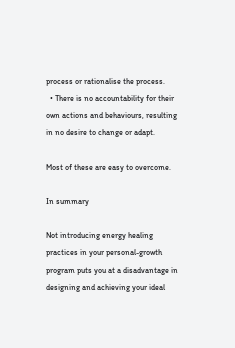process or rationalise the process.
  • There is no accountability for their own actions and behaviours, resulting in no desire to change or adapt.

Most of these are easy to overcome.

In summary

Not introducing energy healing practices in your personal-growth program puts you at a disadvantage in designing and achieving your ideal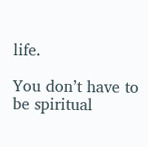life.

You don’t have to be spiritual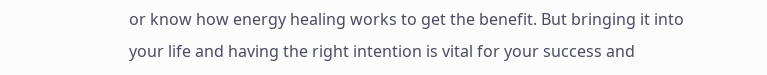or know how energy healing works to get the benefit. But bringing it into your life and having the right intention is vital for your success and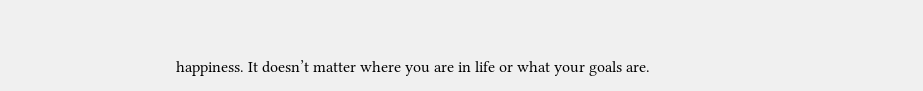happiness. It doesn’t matter where you are in life or what your goals are.